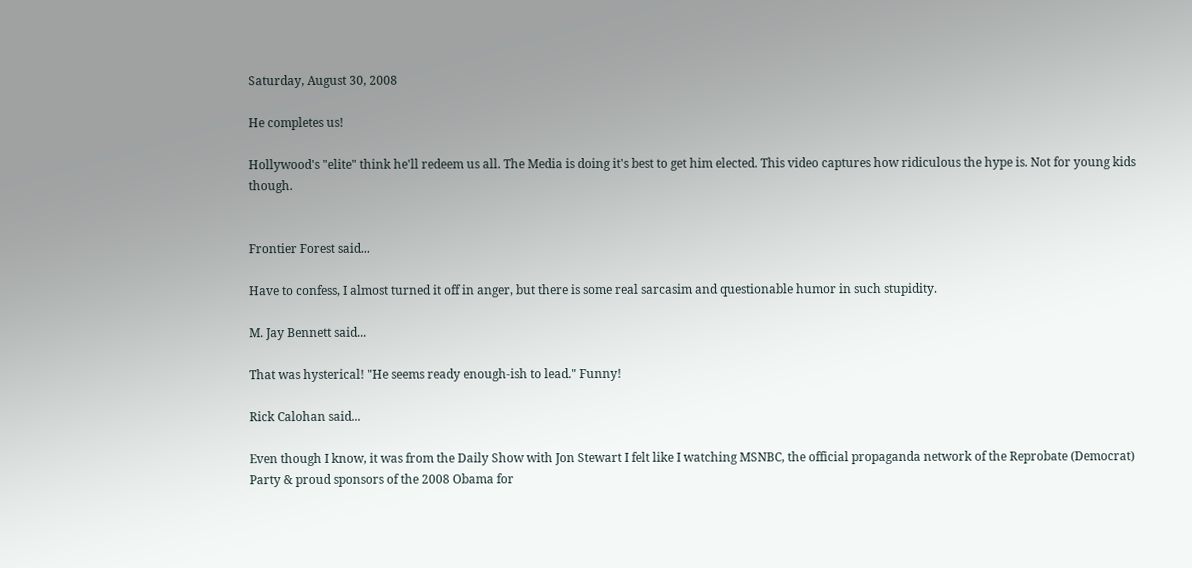Saturday, August 30, 2008

He completes us!

Hollywood's "elite" think he'll redeem us all. The Media is doing it's best to get him elected. This video captures how ridiculous the hype is. Not for young kids though.


Frontier Forest said...

Have to confess, I almost turned it off in anger, but there is some real sarcasim and questionable humor in such stupidity.

M. Jay Bennett said...

That was hysterical! "He seems ready enough-ish to lead." Funny!

Rick Calohan said...

Even though I know, it was from the Daily Show with Jon Stewart I felt like I watching MSNBC, the official propaganda network of the Reprobate (Democrat) Party & proud sponsors of the 2008 Obama for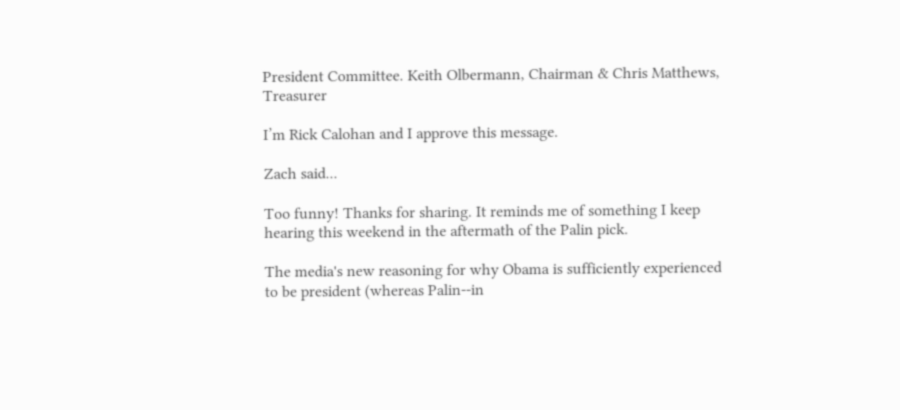President Committee. Keith Olbermann, Chairman & Chris Matthews, Treasurer

I’m Rick Calohan and I approve this message.

Zach said...

Too funny! Thanks for sharing. It reminds me of something I keep hearing this weekend in the aftermath of the Palin pick.

The media's new reasoning for why Obama is sufficiently experienced to be president (whereas Palin--in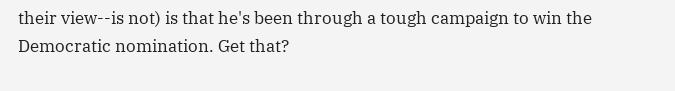their view--is not) is that he's been through a tough campaign to win the Democratic nomination. Get that?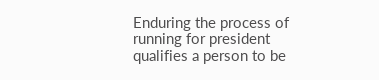Enduring the process of running for president qualifies a person to be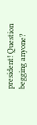president! Question begging anyone?